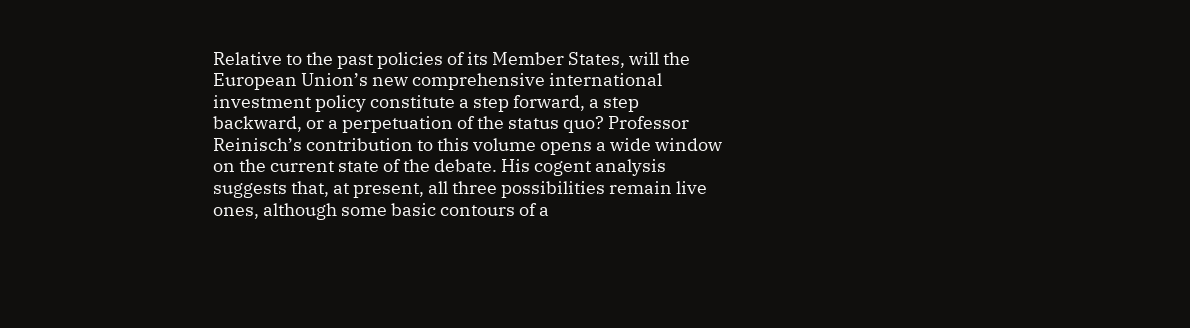Relative to the past policies of its Member States, will the European Union’s new comprehensive international investment policy constitute a step forward, a step backward, or a perpetuation of the status quo? Professor Reinisch’s contribution to this volume opens a wide window on the current state of the debate. His cogent analysis suggests that, at present, all three possibilities remain live ones, although some basic contours of a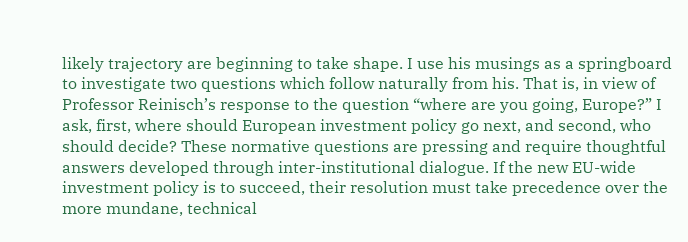likely trajectory are beginning to take shape. I use his musings as a springboard to investigate two questions which follow naturally from his. That is, in view of Professor Reinisch’s response to the question “where are you going, Europe?” I ask, first, where should European investment policy go next, and second, who should decide? These normative questions are pressing and require thoughtful answers developed through inter-institutional dialogue. If the new EU-wide investment policy is to succeed, their resolution must take precedence over the more mundane, technical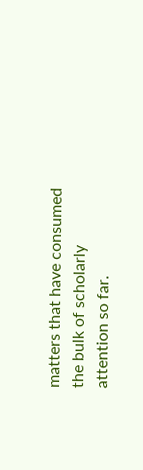matters that have consumed the bulk of scholarly attention so far.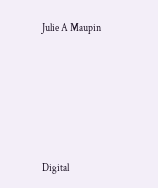Julie A Maupin






Digital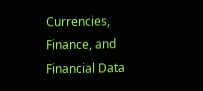Currencies, Finance, and Financial Data